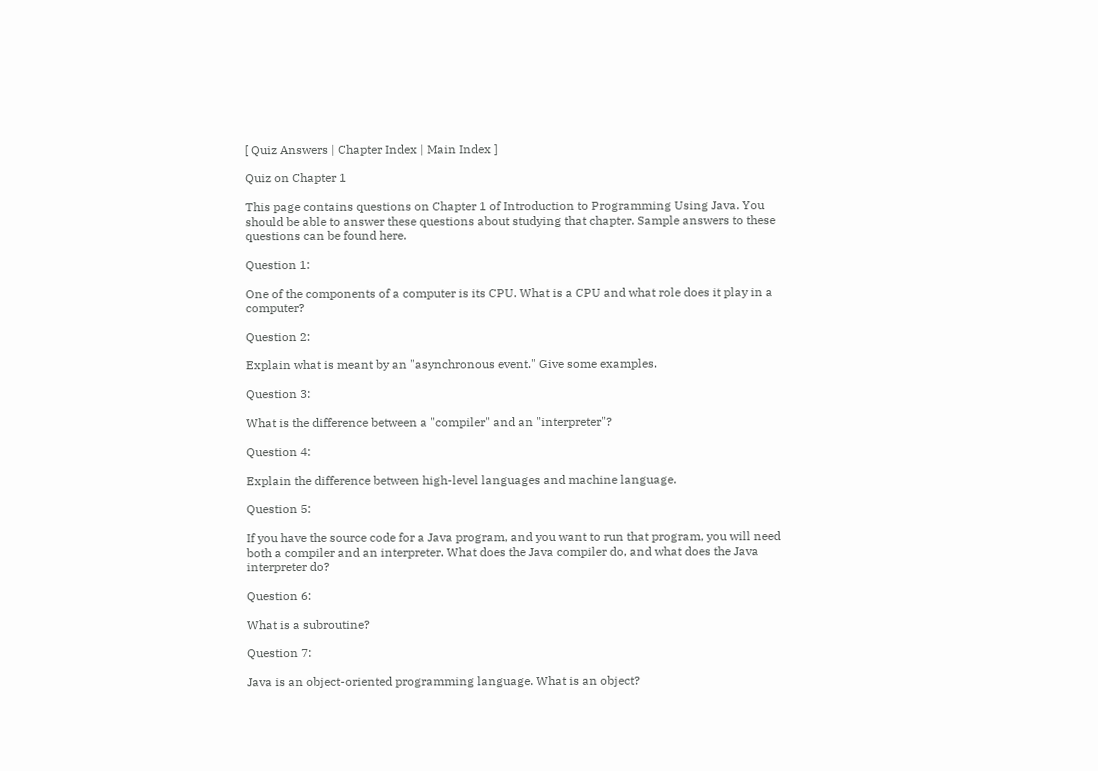[ Quiz Answers | Chapter Index | Main Index ]

Quiz on Chapter 1

This page contains questions on Chapter 1 of Introduction to Programming Using Java. You should be able to answer these questions about studying that chapter. Sample answers to these questions can be found here.

Question 1:

One of the components of a computer is its CPU. What is a CPU and what role does it play in a computer?

Question 2:

Explain what is meant by an "asynchronous event." Give some examples.

Question 3:

What is the difference between a "compiler" and an "interpreter"?

Question 4:

Explain the difference between high-level languages and machine language.

Question 5:

If you have the source code for a Java program, and you want to run that program, you will need both a compiler and an interpreter. What does the Java compiler do, and what does the Java interpreter do?

Question 6:

What is a subroutine?

Question 7:

Java is an object-oriented programming language. What is an object?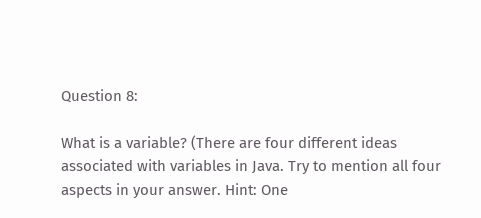Question 8:

What is a variable? (There are four different ideas associated with variables in Java. Try to mention all four aspects in your answer. Hint: One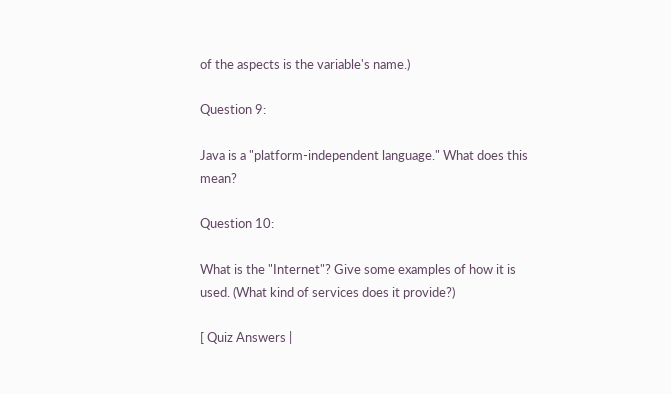of the aspects is the variable's name.)

Question 9:

Java is a "platform-independent language." What does this mean?

Question 10:

What is the "Internet"? Give some examples of how it is used. (What kind of services does it provide?)

[ Quiz Answers |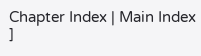Chapter Index | Main Index ]